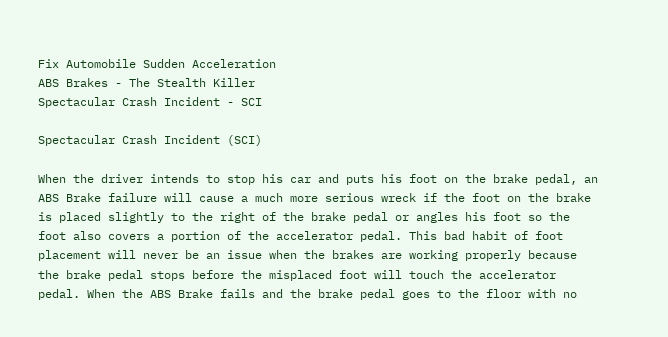Fix Automobile Sudden Acceleration
ABS Brakes - The Stealth Killer
Spectacular Crash Incident - SCI

Spectacular Crash Incident (SCI)

When the driver intends to stop his car and puts his foot on the brake pedal, an ABS Brake failure will cause a much more serious wreck if the foot on the brake is placed slightly to the right of the brake pedal or angles his foot so the foot also covers a portion of the accelerator pedal. This bad habit of foot placement will never be an issue when the brakes are working properly because the brake pedal stops before the misplaced foot will touch the accelerator pedal. When the ABS Brake fails and the brake pedal goes to the floor with no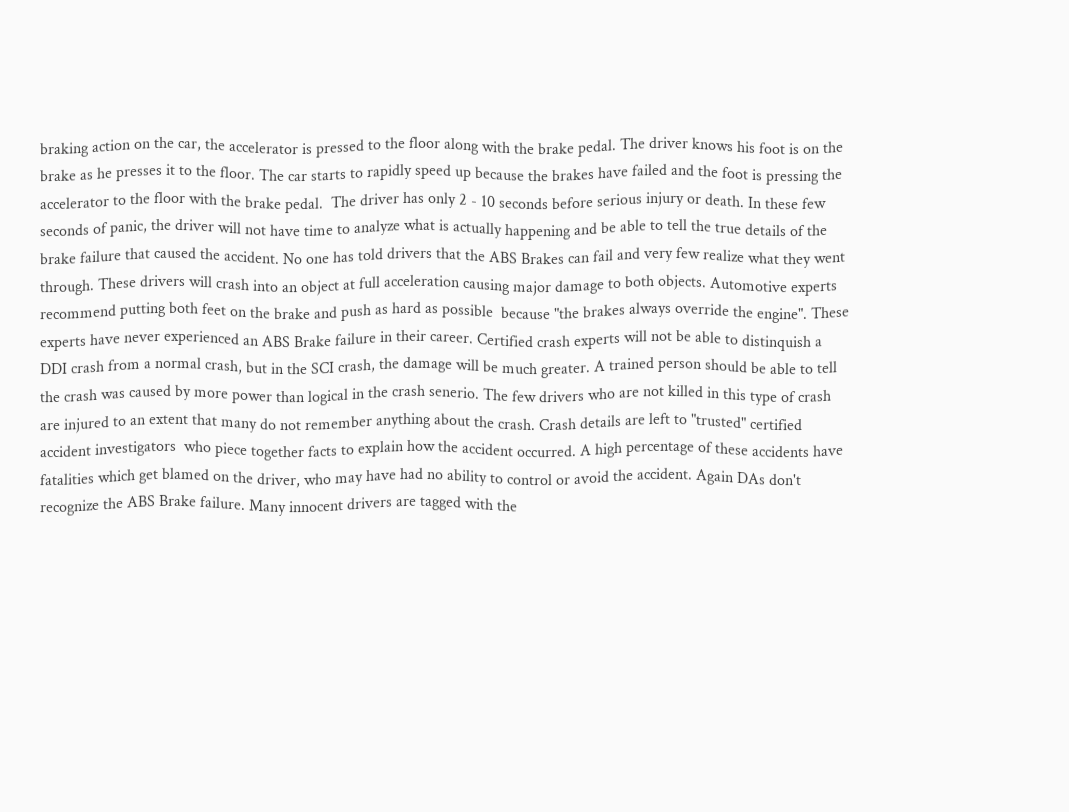braking action on the car, the accelerator is pressed to the floor along with the brake pedal. The driver knows his foot is on the brake as he presses it to the floor. The car starts to rapidly speed up because the brakes have failed and the foot is pressing the accelerator to the floor with the brake pedal.  The driver has only 2 - 10 seconds before serious injury or death. In these few seconds of panic, the driver will not have time to analyze what is actually happening and be able to tell the true details of the brake failure that caused the accident. No one has told drivers that the ABS Brakes can fail and very few realize what they went through. These drivers will crash into an object at full acceleration causing major damage to both objects. Automotive experts recommend putting both feet on the brake and push as hard as possible  because "the brakes always override the engine". These experts have never experienced an ABS Brake failure in their career. Certified crash experts will not be able to distinquish a DDI crash from a normal crash, but in the SCI crash, the damage will be much greater. A trained person should be able to tell the crash was caused by more power than logical in the crash senerio. The few drivers who are not killed in this type of crash are injured to an extent that many do not remember anything about the crash. Crash details are left to "trusted" certified accident investigators  who piece together facts to explain how the accident occurred. A high percentage of these accidents have fatalities which get blamed on the driver, who may have had no ability to control or avoid the accident. Again DAs don't recognize the ABS Brake failure. Many innocent drivers are tagged with the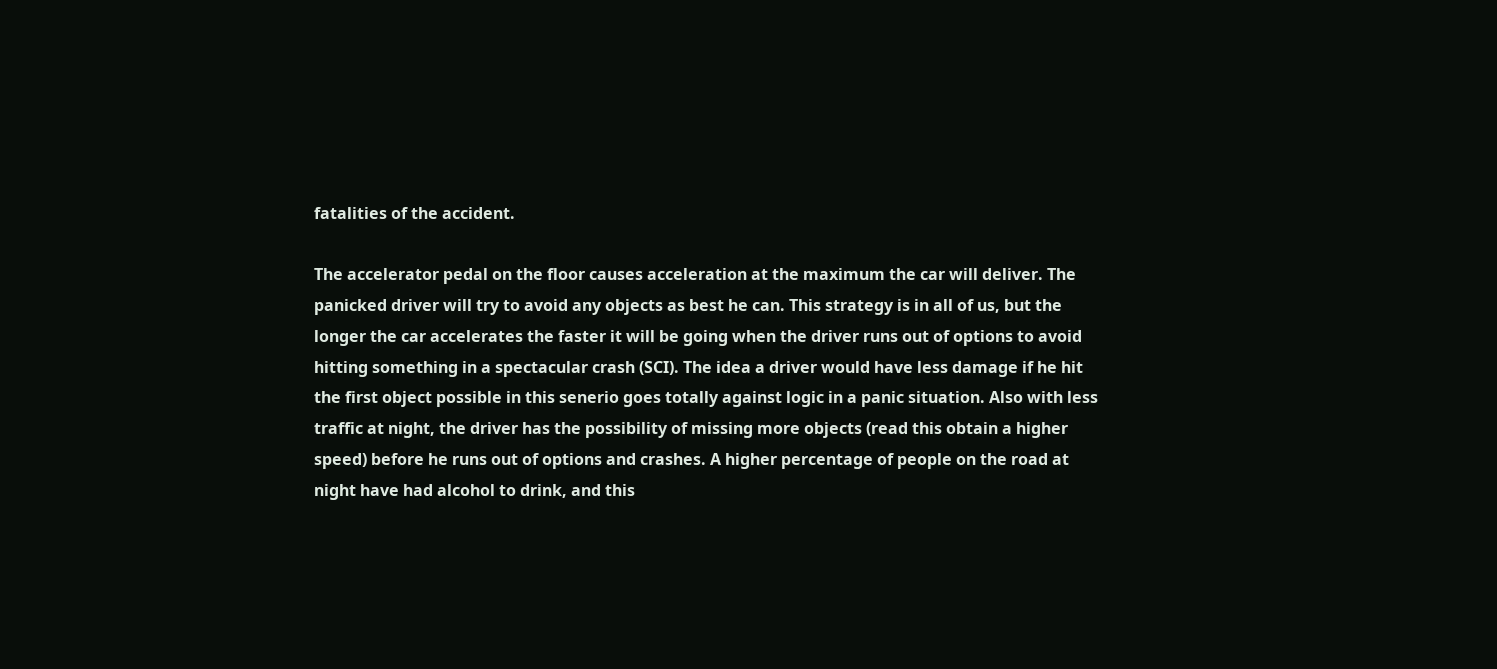fatalities of the accident.

The accelerator pedal on the floor causes acceleration at the maximum the car will deliver. The panicked driver will try to avoid any objects as best he can. This strategy is in all of us, but the longer the car accelerates the faster it will be going when the driver runs out of options to avoid hitting something in a spectacular crash (SCI). The idea a driver would have less damage if he hit the first object possible in this senerio goes totally against logic in a panic situation. Also with less traffic at night, the driver has the possibility of missing more objects (read this obtain a higher speed) before he runs out of options and crashes. A higher percentage of people on the road at night have had alcohol to drink, and this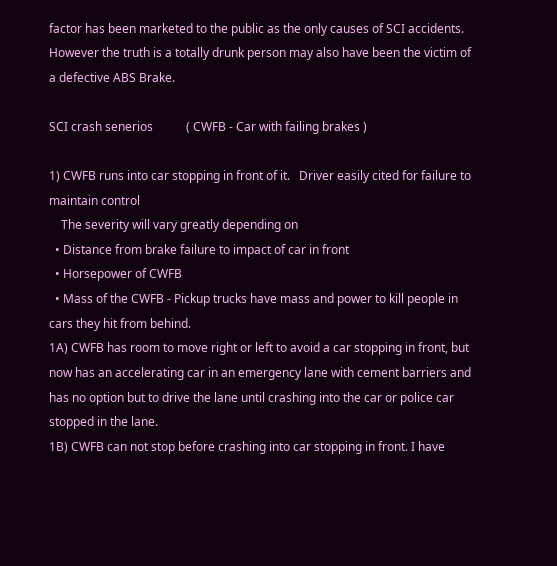factor has been marketed to the public as the only causes of SCI accidents. However the truth is a totally drunk person may also have been the victim of a defective ABS Brake.

SCI crash senerios           ( CWFB - Car with failing brakes )

1) CWFB runs into car stopping in front of it.   Driver easily cited for failure to maintain control
    The severity will vary greatly depending on
  • Distance from brake failure to impact of car in front
  • Horsepower of CWFB
  • Mass of the CWFB - Pickup trucks have mass and power to kill people in cars they hit from behind.
1A) CWFB has room to move right or left to avoid a car stopping in front, but now has an accelerating car in an emergency lane with cement barriers and has no option but to drive the lane until crashing into the car or police car stopped in the lane.
1B) CWFB can not stop before crashing into car stopping in front. I have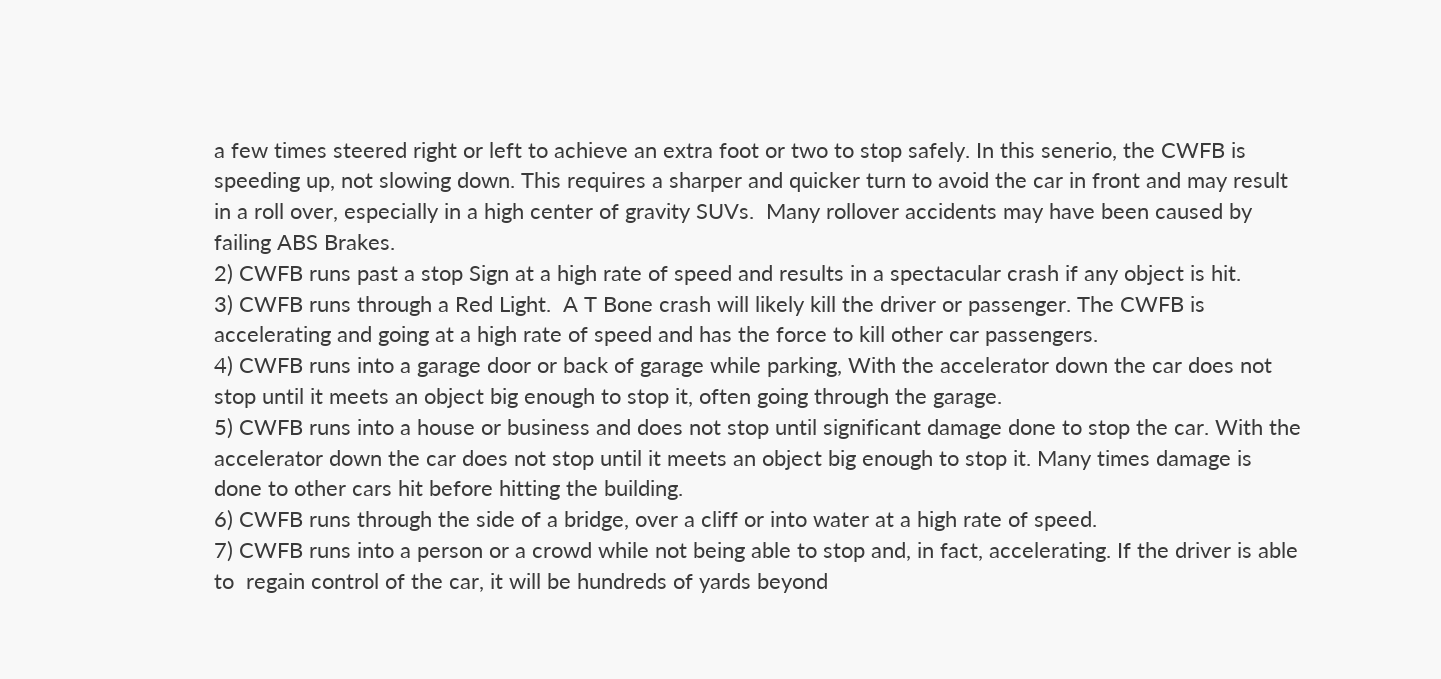a few times steered right or left to achieve an extra foot or two to stop safely. In this senerio, the CWFB is speeding up, not slowing down. This requires a sharper and quicker turn to avoid the car in front and may result in a roll over, especially in a high center of gravity SUVs.  Many rollover accidents may have been caused by failing ABS Brakes.
2) CWFB runs past a stop Sign at a high rate of speed and results in a spectacular crash if any object is hit.
3) CWFB runs through a Red Light.  A T Bone crash will likely kill the driver or passenger. The CWFB is accelerating and going at a high rate of speed and has the force to kill other car passengers.
4) CWFB runs into a garage door or back of garage while parking, With the accelerator down the car does not stop until it meets an object big enough to stop it, often going through the garage.
5) CWFB runs into a house or business and does not stop until significant damage done to stop the car. With the accelerator down the car does not stop until it meets an object big enough to stop it. Many times damage is done to other cars hit before hitting the building.
6) CWFB runs through the side of a bridge, over a cliff or into water at a high rate of speed.
7) CWFB runs into a person or a crowd while not being able to stop and, in fact, accelerating. If the driver is able to  regain control of the car, it will be hundreds of yards beyond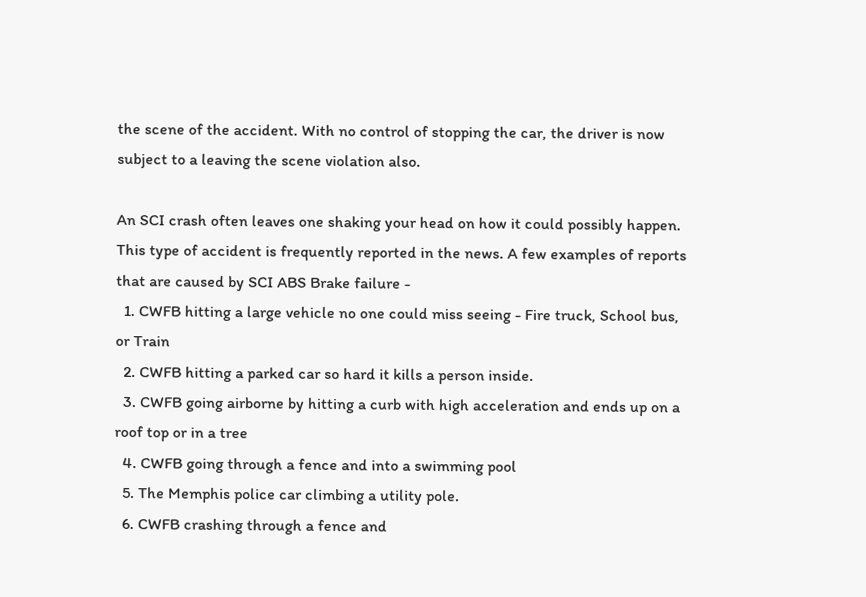the scene of the accident. With no control of stopping the car, the driver is now subject to a leaving the scene violation also.

An SCI crash often leaves one shaking your head on how it could possibly happen. This type of accident is frequently reported in the news. A few examples of reports that are caused by SCI ABS Brake failure -
  1. CWFB hitting a large vehicle no one could miss seeing - Fire truck, School bus, or Train
  2. CWFB hitting a parked car so hard it kills a person inside.
  3. CWFB going airborne by hitting a curb with high acceleration and ends up on a roof top or in a tree
  4. CWFB going through a fence and into a swimming pool
  5. The Memphis police car climbing a utility pole.
  6. CWFB crashing through a fence and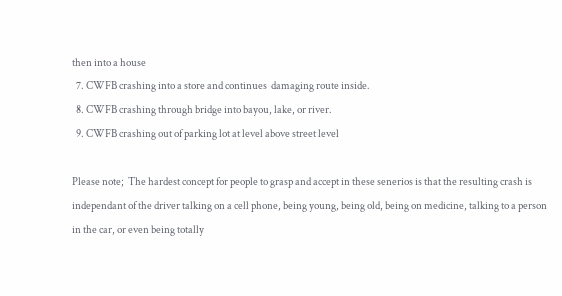then into a house
  7. CWFB crashing into a store and continues  damaging route inside.
  8. CWFB crashing through bridge into bayou, lake, or river.
  9. CWFB crashing out of parking lot at level above street level

Please note;  The hardest concept for people to grasp and accept in these senerios is that the resulting crash is independant of the driver talking on a cell phone, being young, being old, being on medicine, talking to a person in the car, or even being totally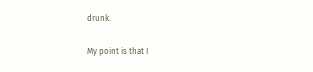drunk.

My point is that I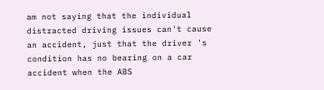am not saying that the individual distracted driving issues can't cause an accident, just that the driver 's condition has no bearing on a car accident when the ABS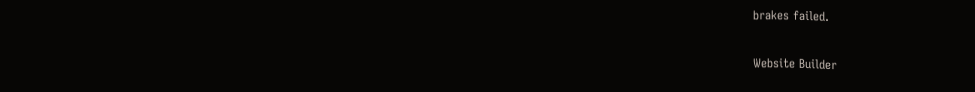brakes failed.

Website Builder